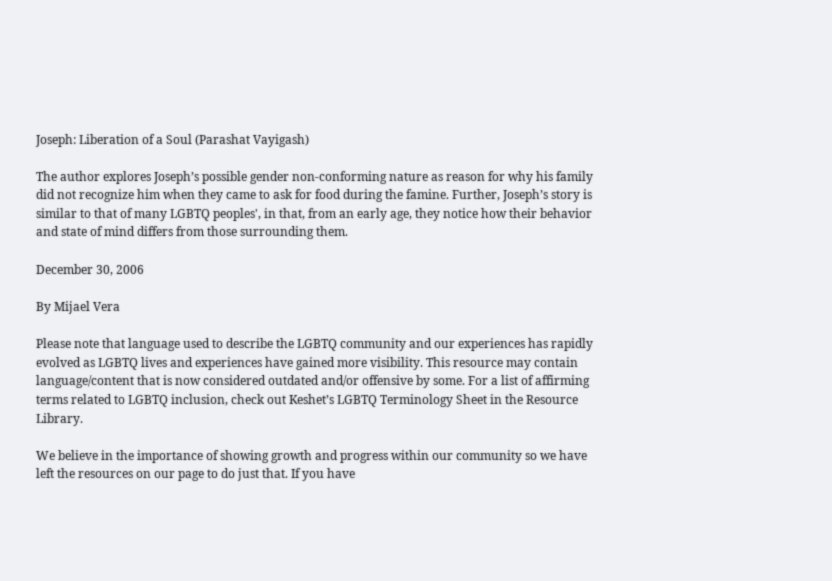Joseph: Liberation of a Soul (Parashat Vayigash)

The author explores Joseph’s possible gender non-conforming nature as reason for why his family did not recognize him when they came to ask for food during the famine. Further, Joseph’s story is similar to that of many LGBTQ peoples', in that, from an early age, they notice how their behavior and state of mind differs from those surrounding them.

December 30, 2006

By Mijael Vera

Please note that language used to describe the LGBTQ community and our experiences has rapidly evolved as LGBTQ lives and experiences have gained more visibility. This resource may contain language/content that is now considered outdated and/or offensive by some. For a list of affirming terms related to LGBTQ inclusion, check out Keshet’s LGBTQ Terminology Sheet in the Resource Library.

We believe in the importance of showing growth and progress within our community so we have left the resources on our page to do just that. If you have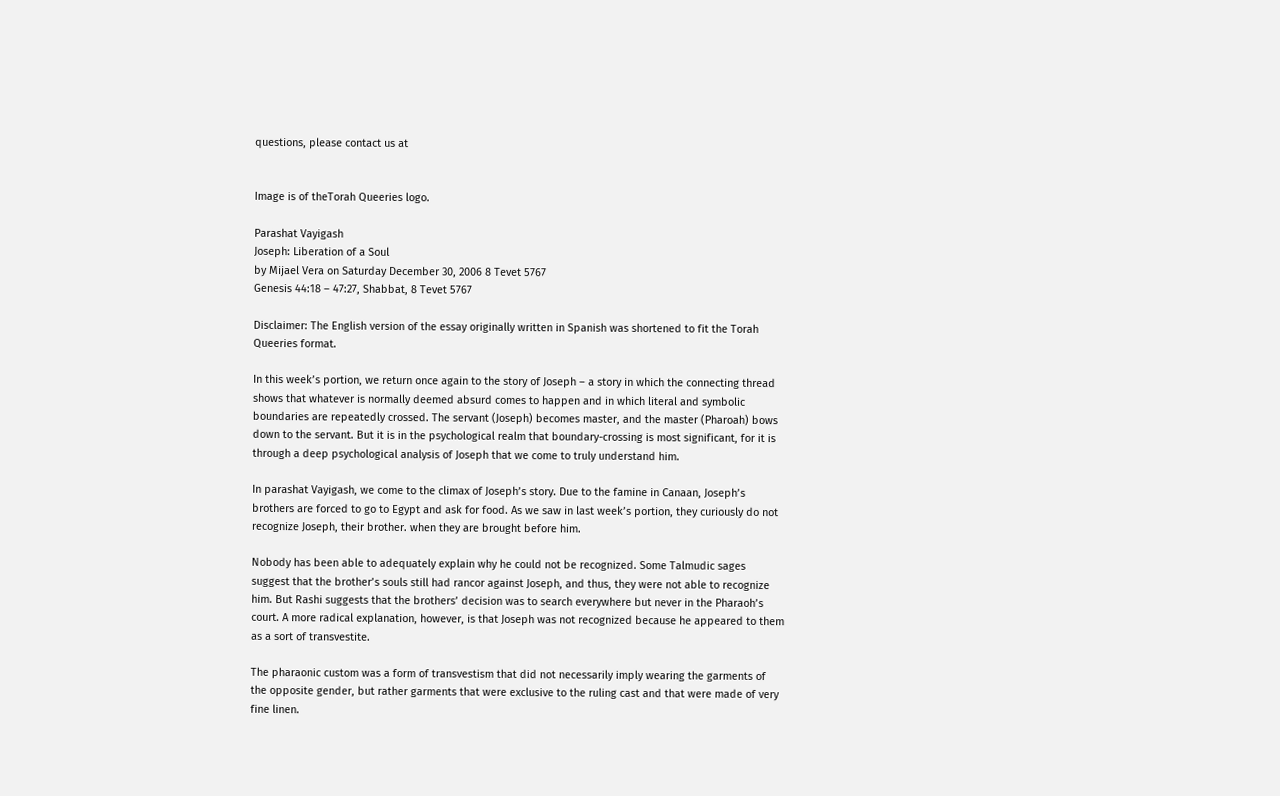questions, please contact us at


Image is of theTorah Queeries logo.

Parashat Vayigash
Joseph: Liberation of a Soul
by Mijael Vera on Saturday December 30, 2006 8 Tevet 5767
Genesis 44:18 – 47:27, Shabbat, 8 Tevet 5767

Disclaimer: The English version of the essay originally written in Spanish was shortened to fit the Torah Queeries format.

In this week’s portion, we return once again to the story of Joseph – a story in which the connecting thread shows that whatever is normally deemed absurd comes to happen and in which literal and symbolic boundaries are repeatedly crossed. The servant (Joseph) becomes master, and the master (Pharoah) bows down to the servant. But it is in the psychological realm that boundary-crossing is most significant, for it is through a deep psychological analysis of Joseph that we come to truly understand him.

In parashat Vayigash, we come to the climax of Joseph’s story. Due to the famine in Canaan, Joseph’s brothers are forced to go to Egypt and ask for food. As we saw in last week’s portion, they curiously do not recognize Joseph, their brother. when they are brought before him.

Nobody has been able to adequately explain why he could not be recognized. Some Talmudic sages suggest that the brother’s souls still had rancor against Joseph, and thus, they were not able to recognize him. But Rashi suggests that the brothers’ decision was to search everywhere but never in the Pharaoh’s court. A more radical explanation, however, is that Joseph was not recognized because he appeared to them as a sort of transvestite.

The pharaonic custom was a form of transvestism that did not necessarily imply wearing the garments of the opposite gender, but rather garments that were exclusive to the ruling cast and that were made of very fine linen.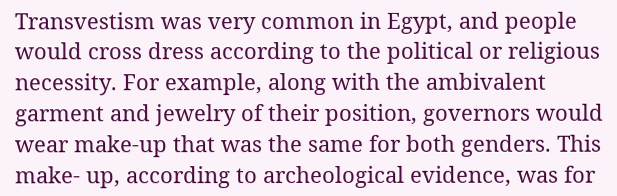Transvestism was very common in Egypt, and people would cross dress according to the political or religious necessity. For example, along with the ambivalent garment and jewelry of their position, governors would wear make-up that was the same for both genders. This make- up, according to archeological evidence, was for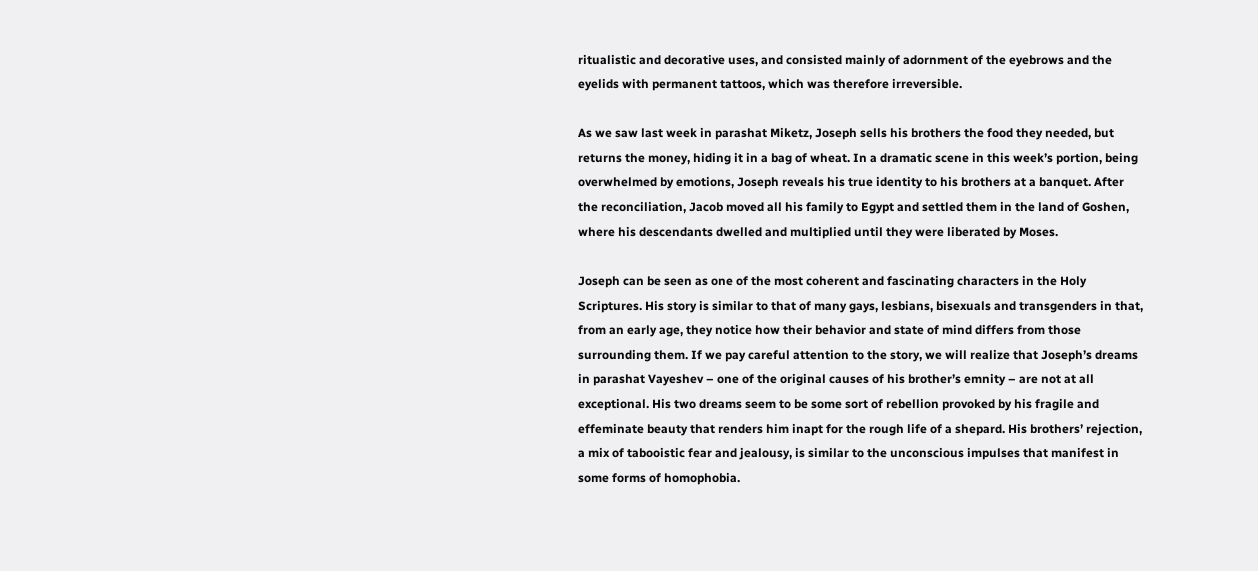ritualistic and decorative uses, and consisted mainly of adornment of the eyebrows and the eyelids with permanent tattoos, which was therefore irreversible.

As we saw last week in parashat Miketz, Joseph sells his brothers the food they needed, but returns the money, hiding it in a bag of wheat. In a dramatic scene in this week’s portion, being overwhelmed by emotions, Joseph reveals his true identity to his brothers at a banquet. After the reconciliation, Jacob moved all his family to Egypt and settled them in the land of Goshen, where his descendants dwelled and multiplied until they were liberated by Moses.

Joseph can be seen as one of the most coherent and fascinating characters in the Holy Scriptures. His story is similar to that of many gays, lesbians, bisexuals and transgenders in that, from an early age, they notice how their behavior and state of mind differs from those surrounding them. If we pay careful attention to the story, we will realize that Joseph’s dreams in parashat Vayeshev – one of the original causes of his brother’s emnity – are not at all exceptional. His two dreams seem to be some sort of rebellion provoked by his fragile and effeminate beauty that renders him inapt for the rough life of a shepard. His brothers’ rejection, a mix of tabooistic fear and jealousy, is similar to the unconscious impulses that manifest in some forms of homophobia.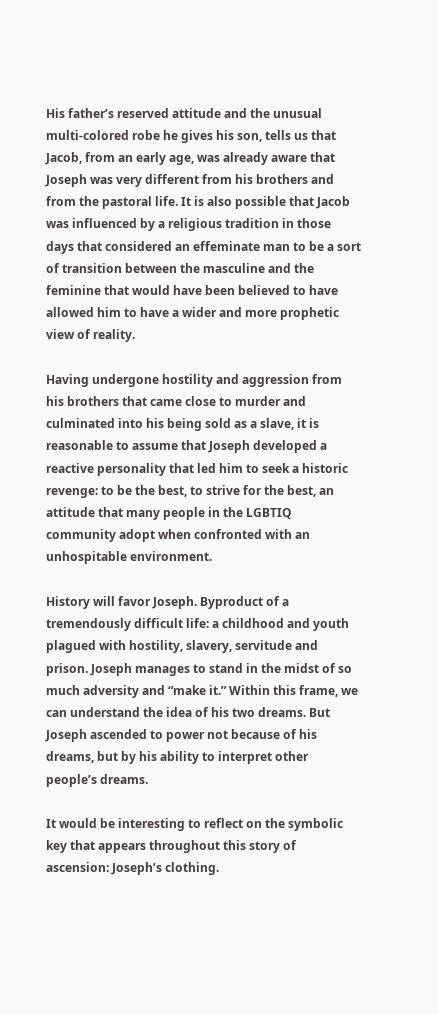His father’s reserved attitude and the unusual multi-colored robe he gives his son, tells us that Jacob, from an early age, was already aware that Joseph was very different from his brothers and from the pastoral life. It is also possible that Jacob was influenced by a religious tradition in those days that considered an effeminate man to be a sort of transition between the masculine and the feminine that would have been believed to have allowed him to have a wider and more prophetic view of reality.

Having undergone hostility and aggression from his brothers that came close to murder and culminated into his being sold as a slave, it is reasonable to assume that Joseph developed a reactive personality that led him to seek a historic revenge: to be the best, to strive for the best, an attitude that many people in the LGBTIQ community adopt when confronted with an unhospitable environment.

History will favor Joseph. Byproduct of a tremendously difficult life: a childhood and youth plagued with hostility, slavery, servitude and prison. Joseph manages to stand in the midst of so much adversity and “make it.” Within this frame, we can understand the idea of his two dreams. But Joseph ascended to power not because of his dreams, but by his ability to interpret other people’s dreams.

It would be interesting to reflect on the symbolic key that appears throughout this story of ascension: Joseph’s clothing.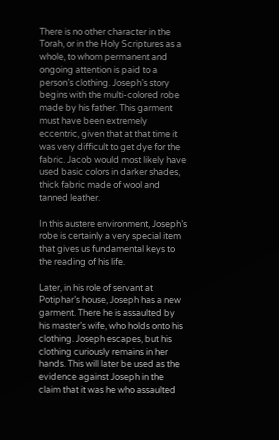There is no other character in the Torah, or in the Holy Scriptures as a whole, to whom permanent and ongoing attention is paid to a person’s clothing. Joseph’s story begins with the multi-colored robe made by his father. This garment must have been extremely eccentric, given that at that time it was very difficult to get dye for the fabric. Jacob would most likely have used basic colors in darker shades, thick fabric made of wool and tanned leather.

In this austere environment, Joseph’s robe is certainly a very special item that gives us fundamental keys to the reading of his life.

Later, in his role of servant at Potiphar’s house, Joseph has a new garment. There he is assaulted by his master’s wife, who holds onto his clothing. Joseph escapes, but his clothing curiously remains in her hands. This will later be used as the evidence against Joseph in the claim that it was he who assaulted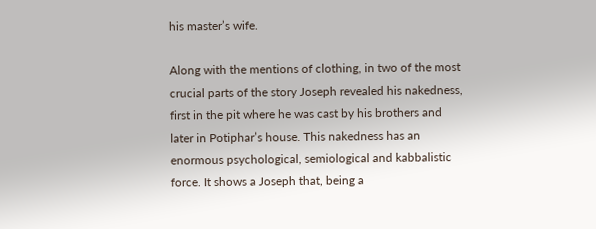his master’s wife.

Along with the mentions of clothing, in two of the most crucial parts of the story Joseph revealed his nakedness, first in the pit where he was cast by his brothers and later in Potiphar’s house. This nakedness has an enormous psychological, semiological and kabbalistic force. It shows a Joseph that, being a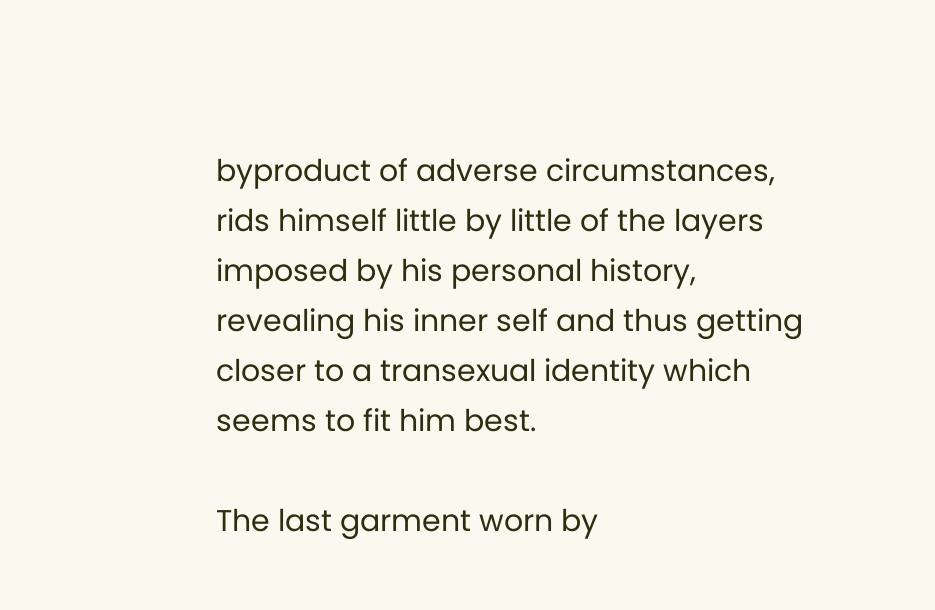byproduct of adverse circumstances, rids himself little by little of the layers imposed by his personal history, revealing his inner self and thus getting closer to a transexual identity which seems to fit him best.

The last garment worn by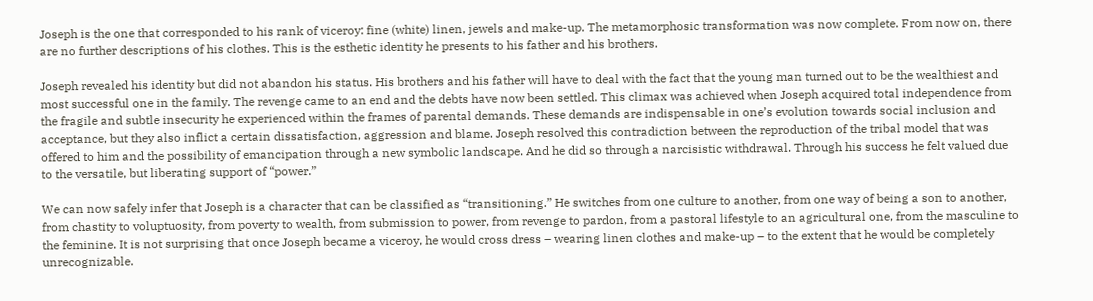Joseph is the one that corresponded to his rank of viceroy: fine (white) linen, jewels and make-up. The metamorphosic transformation was now complete. From now on, there are no further descriptions of his clothes. This is the esthetic identity he presents to his father and his brothers.

Joseph revealed his identity but did not abandon his status. His brothers and his father will have to deal with the fact that the young man turned out to be the wealthiest and most successful one in the family. The revenge came to an end and the debts have now been settled. This climax was achieved when Joseph acquired total independence from the fragile and subtle insecurity he experienced within the frames of parental demands. These demands are indispensable in one’s evolution towards social inclusion and acceptance, but they also inflict a certain dissatisfaction, aggression and blame. Joseph resolved this contradiction between the reproduction of the tribal model that was offered to him and the possibility of emancipation through a new symbolic landscape. And he did so through a narcisistic withdrawal. Through his success he felt valued due to the versatile, but liberating support of “power.”

We can now safely infer that Joseph is a character that can be classified as “transitioning.” He switches from one culture to another, from one way of being a son to another, from chastity to voluptuosity, from poverty to wealth, from submission to power, from revenge to pardon, from a pastoral lifestyle to an agricultural one, from the masculine to the feminine. It is not surprising that once Joseph became a viceroy, he would cross dress – wearing linen clothes and make-up – to the extent that he would be completely unrecognizable.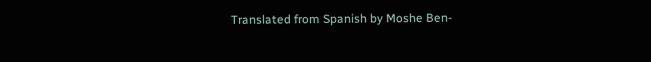Translated from Spanish by Moshe Ben-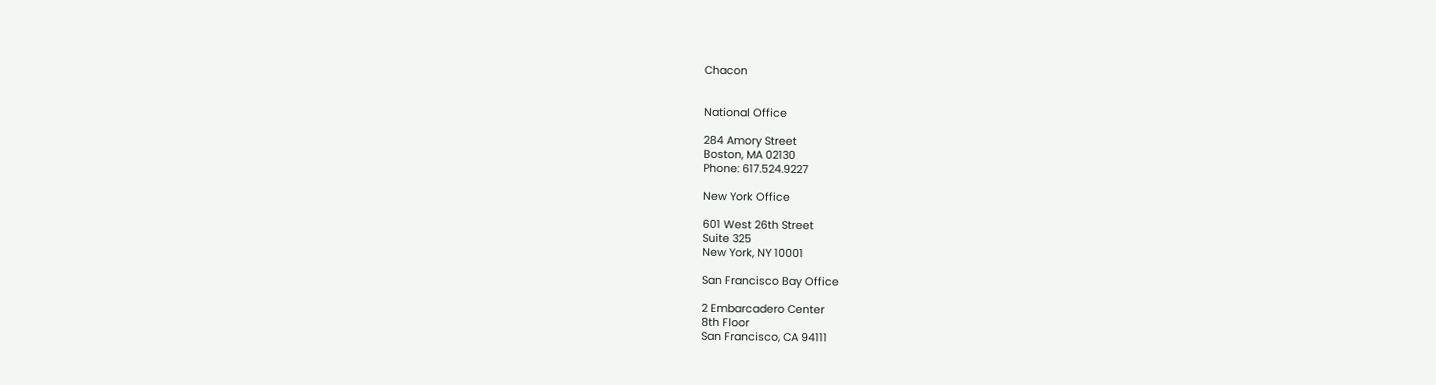Chacon


National Office

284 Amory Street
Boston, MA 02130
Phone: 617.524.9227

New York Office

601 West 26th Street
Suite 325
New York, NY 10001

San Francisco Bay Office

2 Embarcadero Center
8th Floor
San Francisco, CA 94111